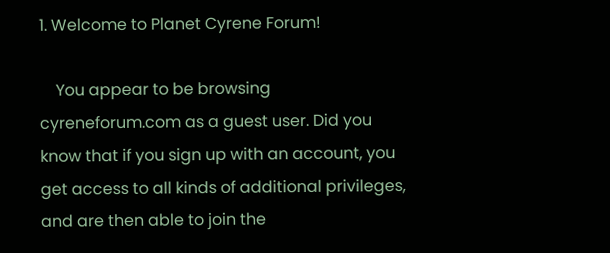1. Welcome to Planet Cyrene Forum!

    You appear to be browsing cyreneforum.com as a guest user. Did you know that if you sign up with an account, you get access to all kinds of additional privileges, and are then able to join the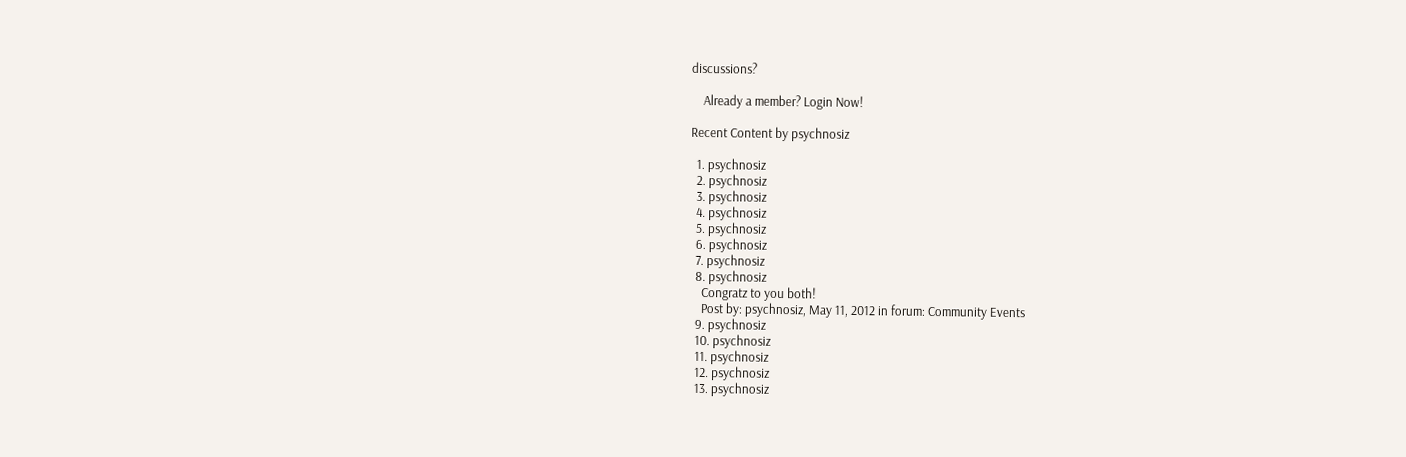discussions?

    Already a member? Login Now!

Recent Content by psychnosiz

  1. psychnosiz
  2. psychnosiz
  3. psychnosiz
  4. psychnosiz
  5. psychnosiz
  6. psychnosiz
  7. psychnosiz
  8. psychnosiz
    Congratz to you both!
    Post by: psychnosiz, May 11, 2012 in forum: Community Events
  9. psychnosiz
  10. psychnosiz
  11. psychnosiz
  12. psychnosiz
  13. psychnosiz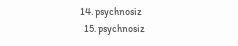14. psychnosiz
  15. psychnosiz